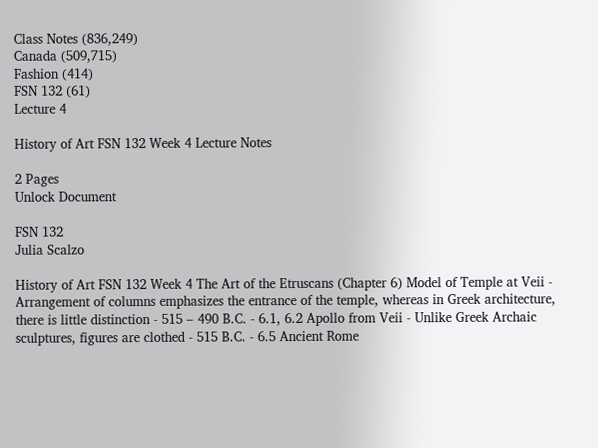Class Notes (836,249)
Canada (509,715)
Fashion (414)
FSN 132 (61)
Lecture 4

History of Art FSN 132 Week 4 Lecture Notes

2 Pages
Unlock Document

FSN 132
Julia Scalzo

History of Art FSN 132 Week 4 The Art of the Etruscans (Chapter 6) Model of Temple at Veii - Arrangement of columns emphasizes the entrance of the temple, whereas in Greek architecture, there is little distinction - 515 – 490 B.C. - 6.1, 6.2 Apollo from Veii - Unlike Greek Archaic sculptures, figures are clothed - 515 B.C. - 6.5 Ancient Rome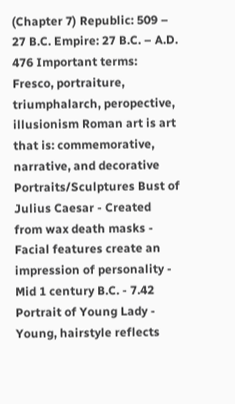(Chapter 7) Republic: 509 – 27 B.C. Empire: 27 B.C. – A.D. 476 Important terms: Fresco, portraiture, triumphalarch, peropective, illusionism Roman art is art that is: commemorative, narrative, and decorative Portraits/Sculptures Bust of Julius Caesar - Created from wax death masks - Facial features create an impression of personality - Mid 1 century B.C. - 7.42 Portrait of Young Lady - Young, hairstyle reflects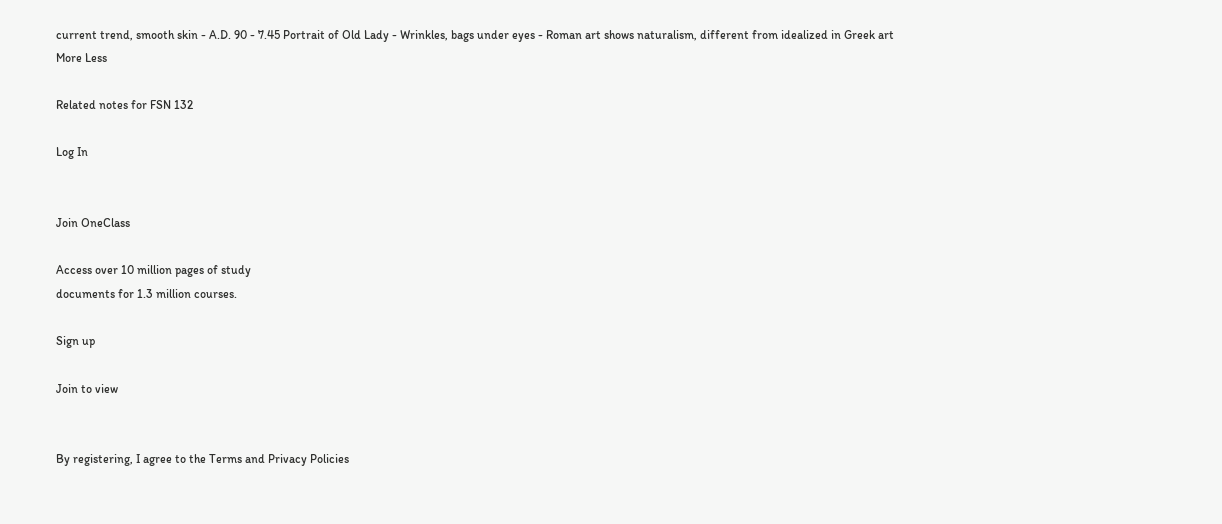current trend, smooth skin - A.D. 90 - 7.45 Portrait of Old Lady - Wrinkles, bags under eyes - Roman art shows naturalism, different from idealized in Greek art
More Less

Related notes for FSN 132

Log In


Join OneClass

Access over 10 million pages of study
documents for 1.3 million courses.

Sign up

Join to view


By registering, I agree to the Terms and Privacy Policies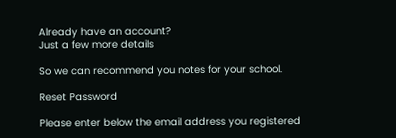Already have an account?
Just a few more details

So we can recommend you notes for your school.

Reset Password

Please enter below the email address you registered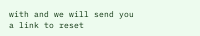with and we will send you a link to reset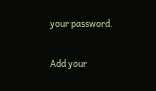your password.

Add your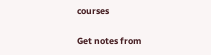courses

Get notes from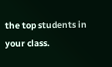the top students in your class.